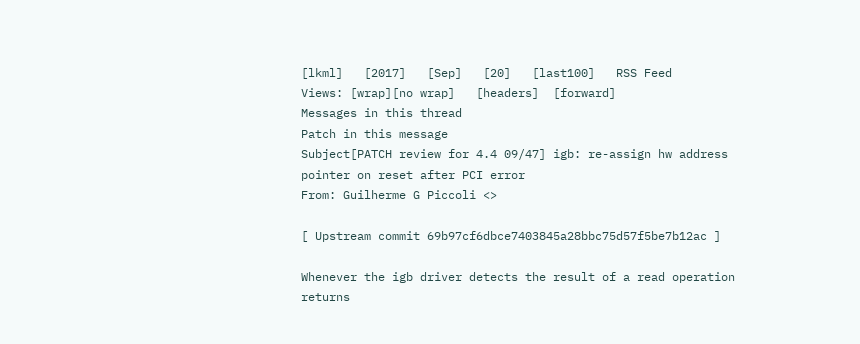[lkml]   [2017]   [Sep]   [20]   [last100]   RSS Feed
Views: [wrap][no wrap]   [headers]  [forward]
Messages in this thread
Patch in this message
Subject[PATCH review for 4.4 09/47] igb: re-assign hw address pointer on reset after PCI error
From: Guilherme G Piccoli <>

[ Upstream commit 69b97cf6dbce7403845a28bbc75d57f5be7b12ac ]

Whenever the igb driver detects the result of a read operation returns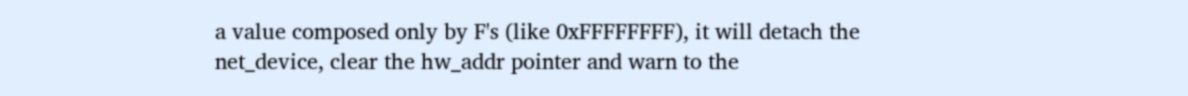a value composed only by F's (like 0xFFFFFFFF), it will detach the
net_device, clear the hw_addr pointer and warn to the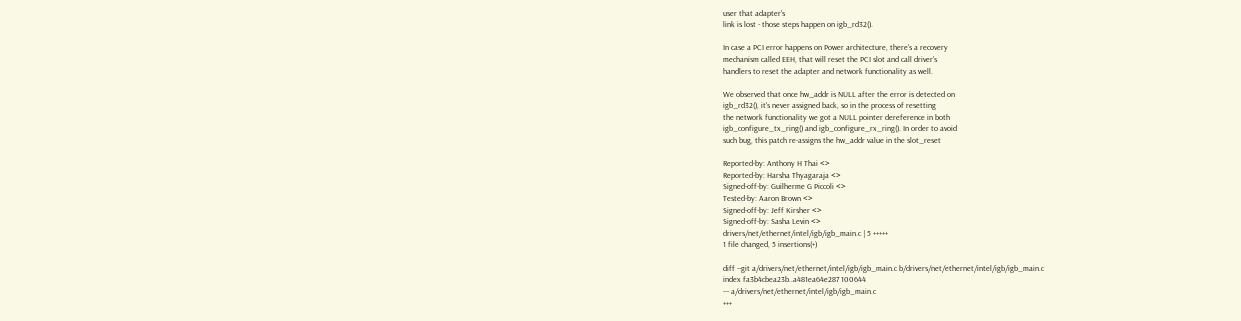user that adapter's
link is lost - those steps happen on igb_rd32().

In case a PCI error happens on Power architecture, there's a recovery
mechanism called EEH, that will reset the PCI slot and call driver's
handlers to reset the adapter and network functionality as well.

We observed that once hw_addr is NULL after the error is detected on
igb_rd32(), it's never assigned back, so in the process of resetting
the network functionality we got a NULL pointer dereference in both
igb_configure_tx_ring() and igb_configure_rx_ring(). In order to avoid
such bug, this patch re-assigns the hw_addr value in the slot_reset

Reported-by: Anthony H Thai <>
Reported-by: Harsha Thyagaraja <>
Signed-off-by: Guilherme G Piccoli <>
Tested-by: Aaron Brown <>
Signed-off-by: Jeff Kirsher <>
Signed-off-by: Sasha Levin <>
drivers/net/ethernet/intel/igb/igb_main.c | 5 +++++
1 file changed, 5 insertions(+)

diff --git a/drivers/net/ethernet/intel/igb/igb_main.c b/drivers/net/ethernet/intel/igb/igb_main.c
index fa3b4cbea23b..a481ea64e287 100644
--- a/drivers/net/ethernet/intel/igb/igb_main.c
+++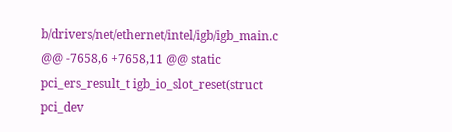b/drivers/net/ethernet/intel/igb/igb_main.c
@@ -7658,6 +7658,11 @@ static pci_ers_result_t igb_io_slot_reset(struct pci_dev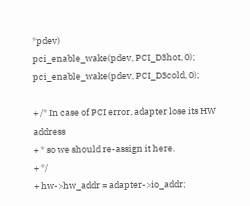*pdev)
pci_enable_wake(pdev, PCI_D3hot, 0);
pci_enable_wake(pdev, PCI_D3cold, 0);

+ /* In case of PCI error, adapter lose its HW address
+ * so we should re-assign it here.
+ */
+ hw->hw_addr = adapter->io_addr;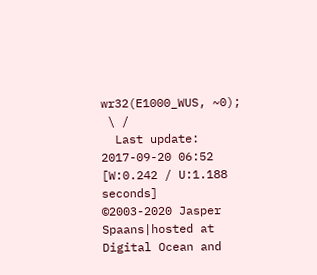wr32(E1000_WUS, ~0);
 \ /
  Last update: 2017-09-20 06:52    [W:0.242 / U:1.188 seconds]
©2003-2020 Jasper Spaans|hosted at Digital Ocean and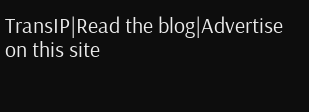TransIP|Read the blog|Advertise on this site